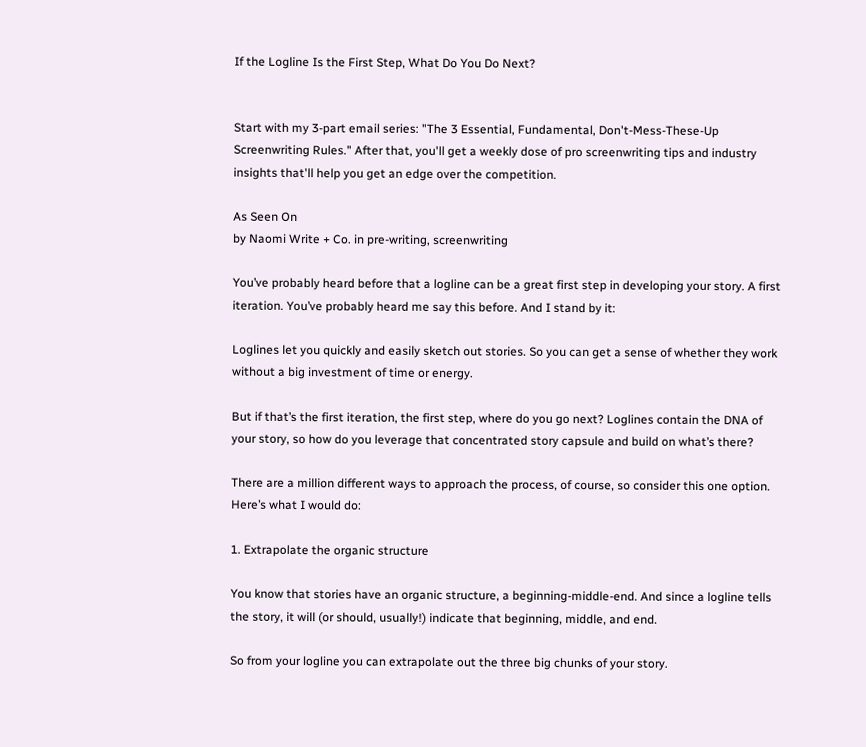If the Logline Is the First Step, What Do You Do Next?


Start with my 3-part email series: "The 3 Essential, Fundamental, Don't-Mess-These-Up Screenwriting Rules." After that, you'll get a weekly dose of pro screenwriting tips and industry insights that'll help you get an edge over the competition.

As Seen On
by Naomi Write + Co. in pre-writing, screenwriting

You’ve probably heard before that a logline can be a great first step in developing your story. A first iteration. You’ve probably heard me say this before. And I stand by it:

Loglines let you quickly and easily sketch out stories. So you can get a sense of whether they work without a big investment of time or energy.

But if that’s the first iteration, the first step, where do you go next? Loglines contain the DNA of your story, so how do you leverage that concentrated story capsule and build on what’s there?

There are a million different ways to approach the process, of course, so consider this one option. Here’s what I would do:

1. Extrapolate the organic structure

You know that stories have an organic structure, a beginning-middle-end. And since a logline tells the story, it will (or should, usually!) indicate that beginning, middle, and end.

So from your logline you can extrapolate out the three big chunks of your story.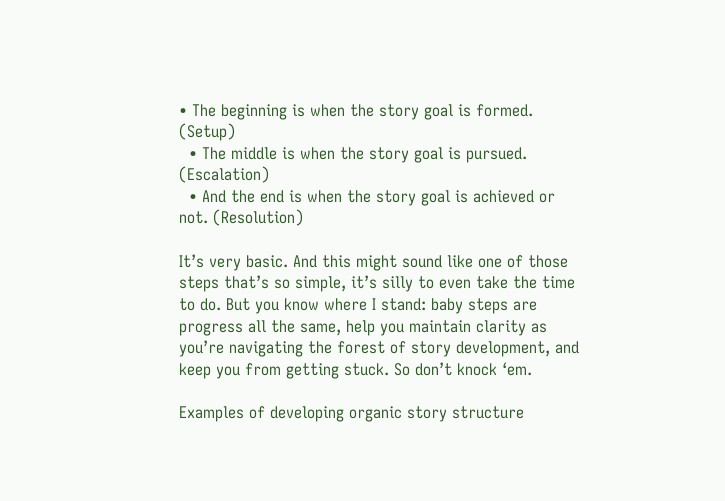• The beginning is when the story goal is formed. (Setup)
  • The middle is when the story goal is pursued. (Escalation)
  • And the end is when the story goal is achieved or not. (Resolution)

It’s very basic. And this might sound like one of those steps that’s so simple, it’s silly to even take the time to do. But you know where I stand: baby steps are progress all the same, help you maintain clarity as you’re navigating the forest of story development, and keep you from getting stuck. So don’t knock ‘em.

Examples of developing organic story structure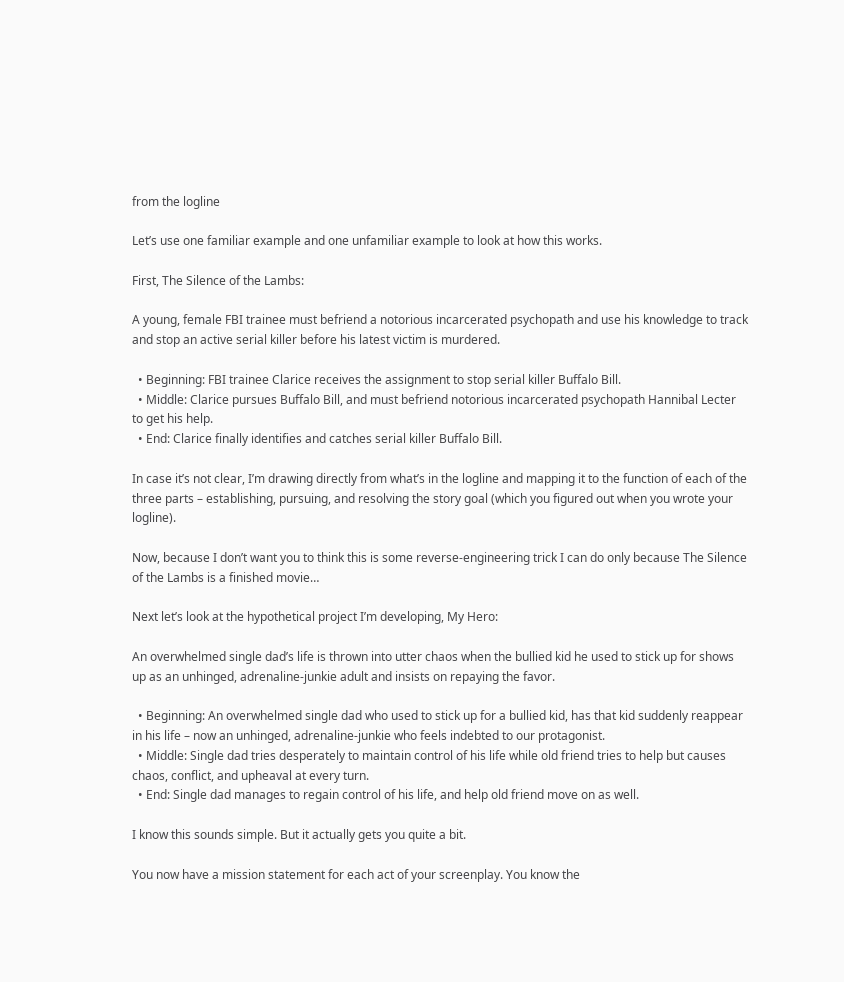from the logline

Let’s use one familiar example and one unfamiliar example to look at how this works.

First, The Silence of the Lambs:

A young, female FBI trainee must befriend a notorious incarcerated psychopath and use his knowledge to track and stop an active serial killer before his latest victim is murdered.

  • Beginning: FBI trainee Clarice receives the assignment to stop serial killer Buffalo Bill.
  • Middle: Clarice pursues Buffalo Bill, and must befriend notorious incarcerated psychopath Hannibal Lecter to get his help.
  • End: Clarice finally identifies and catches serial killer Buffalo Bill.

In case it’s not clear, I’m drawing directly from what’s in the logline and mapping it to the function of each of the three parts – establishing, pursuing, and resolving the story goal (which you figured out when you wrote your logline).

Now, because I don’t want you to think this is some reverse-engineering trick I can do only because The Silence of the Lambs is a finished movie…

Next let’s look at the hypothetical project I’m developing, My Hero:

An overwhelmed single dad’s life is thrown into utter chaos when the bullied kid he used to stick up for shows up as an unhinged, adrenaline-junkie adult and insists on repaying the favor.

  • Beginning: An overwhelmed single dad who used to stick up for a bullied kid, has that kid suddenly reappear in his life – now an unhinged, adrenaline-junkie who feels indebted to our protagonist.
  • Middle: Single dad tries desperately to maintain control of his life while old friend tries to help but causes chaos, conflict, and upheaval at every turn.
  • End: Single dad manages to regain control of his life, and help old friend move on as well.

I know this sounds simple. But it actually gets you quite a bit.

You now have a mission statement for each act of your screenplay. You know the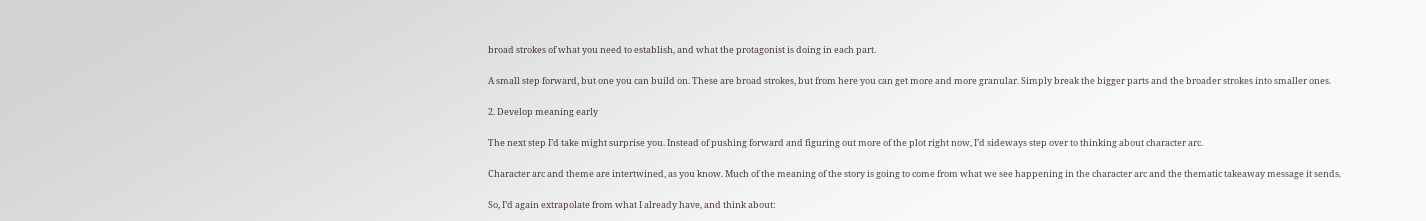broad strokes of what you need to establish, and what the protagonist is doing in each part.

A small step forward, but one you can build on. These are broad strokes, but from here you can get more and more granular. Simply break the bigger parts and the broader strokes into smaller ones.

2. Develop meaning early

The next step I’d take might surprise you. Instead of pushing forward and figuring out more of the plot right now, I’d sideways step over to thinking about character arc.

Character arc and theme are intertwined, as you know. Much of the meaning of the story is going to come from what we see happening in the character arc and the thematic takeaway message it sends.

So, I’d again extrapolate from what I already have, and think about: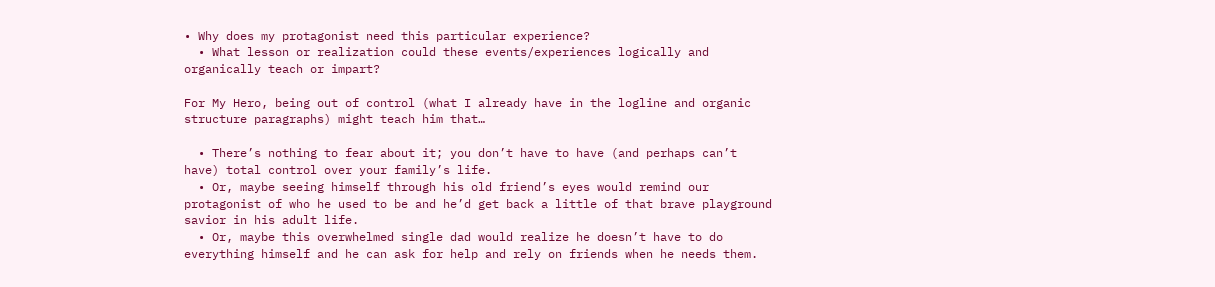• Why does my protagonist need this particular experience?
  • What lesson or realization could these events/experiences logically and organically teach or impart?

For My Hero, being out of control (what I already have in the logline and organic structure paragraphs) might teach him that…

  • There’s nothing to fear about it; you don’t have to have (and perhaps can’t have) total control over your family’s life.
  • Or, maybe seeing himself through his old friend’s eyes would remind our protagonist of who he used to be and he’d get back a little of that brave playground savior in his adult life.
  • Or, maybe this overwhelmed single dad would realize he doesn’t have to do everything himself and he can ask for help and rely on friends when he needs them.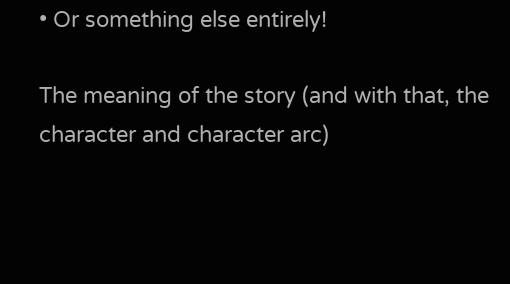• Or something else entirely!

The meaning of the story (and with that, the character and character arc)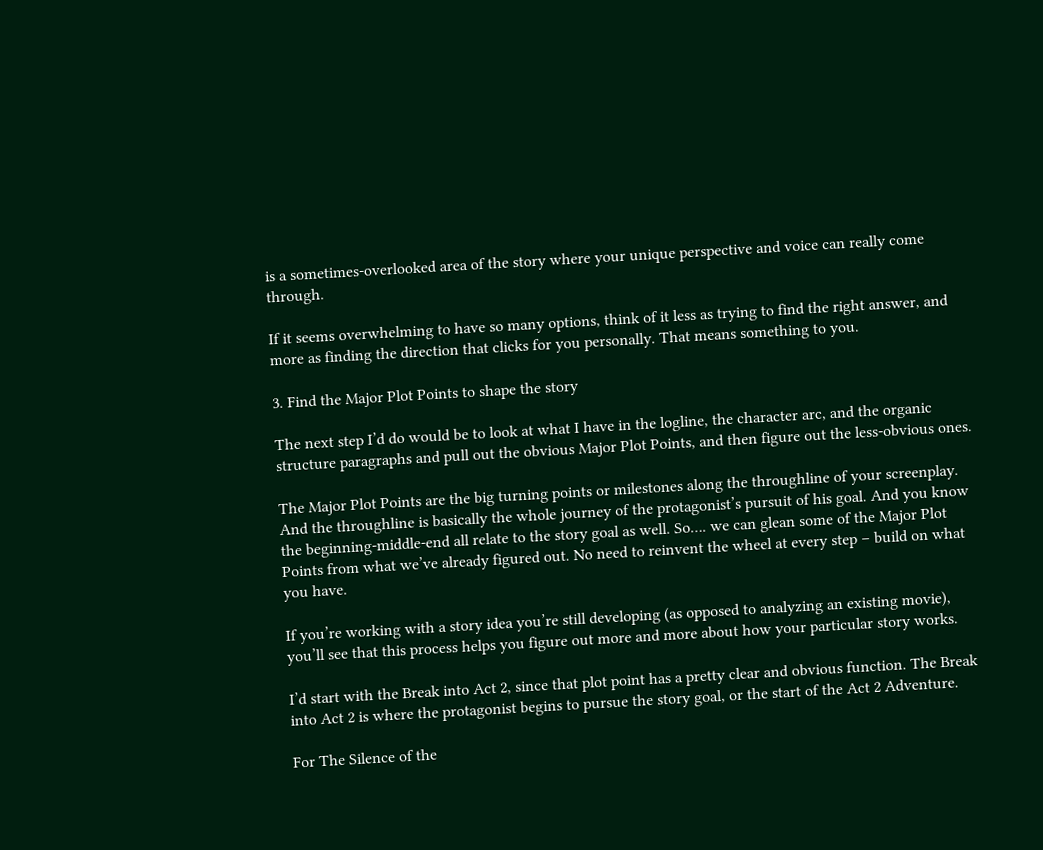is a sometimes-overlooked area of the story where your unique perspective and voice can really come through.

If it seems overwhelming to have so many options, think of it less as trying to find the right answer, and more as finding the direction that clicks for you personally. That means something to you.

3. Find the Major Plot Points to shape the story

The next step I’d do would be to look at what I have in the logline, the character arc, and the organic structure paragraphs and pull out the obvious Major Plot Points, and then figure out the less-obvious ones.

The Major Plot Points are the big turning points or milestones along the throughline of your screenplay. And the throughline is basically the whole journey of the protagonist’s pursuit of his goal. And you know the beginning-middle-end all relate to the story goal as well. So…. we can glean some of the Major Plot Points from what we’ve already figured out. No need to reinvent the wheel at every step – build on what you have.

If you’re working with a story idea you’re still developing (as opposed to analyzing an existing movie), you’ll see that this process helps you figure out more and more about how your particular story works.

I’d start with the Break into Act 2, since that plot point has a pretty clear and obvious function. The Break into Act 2 is where the protagonist begins to pursue the story goal, or the start of the Act 2 Adventure.

For The Silence of the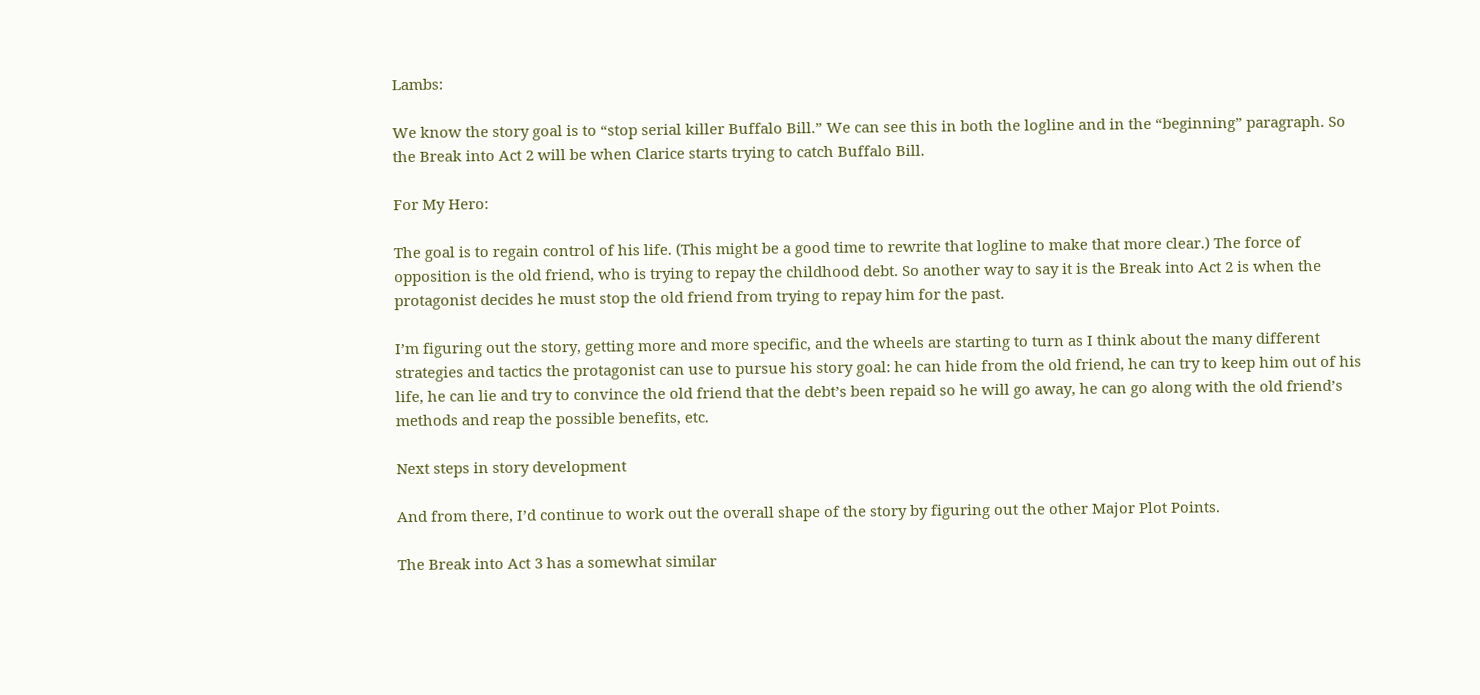Lambs:

We know the story goal is to “stop serial killer Buffalo Bill.” We can see this in both the logline and in the “beginning” paragraph. So the Break into Act 2 will be when Clarice starts trying to catch Buffalo Bill.

For My Hero:

The goal is to regain control of his life. (This might be a good time to rewrite that logline to make that more clear.) The force of opposition is the old friend, who is trying to repay the childhood debt. So another way to say it is the Break into Act 2 is when the protagonist decides he must stop the old friend from trying to repay him for the past.

I’m figuring out the story, getting more and more specific, and the wheels are starting to turn as I think about the many different strategies and tactics the protagonist can use to pursue his story goal: he can hide from the old friend, he can try to keep him out of his life, he can lie and try to convince the old friend that the debt’s been repaid so he will go away, he can go along with the old friend’s methods and reap the possible benefits, etc.

Next steps in story development

And from there, I’d continue to work out the overall shape of the story by figuring out the other Major Plot Points.

The Break into Act 3 has a somewhat similar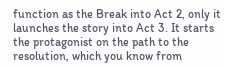function as the Break into Act 2, only it launches the story into Act 3. It starts the protagonist on the path to the resolution, which you know from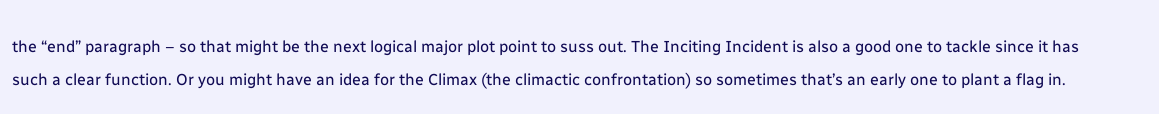the “end” paragraph – so that might be the next logical major plot point to suss out. The Inciting Incident is also a good one to tackle since it has such a clear function. Or you might have an idea for the Climax (the climactic confrontation) so sometimes that’s an early one to plant a flag in.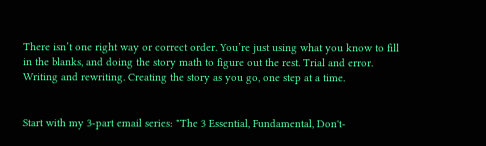There isn’t one right way or correct order. You’re just using what you know to fill in the blanks, and doing the story math to figure out the rest. Trial and error. Writing and rewriting. Creating the story as you go, one step at a time.


Start with my 3-part email series: "The 3 Essential, Fundamental, Don't-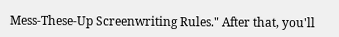Mess-These-Up Screenwriting Rules." After that, you'll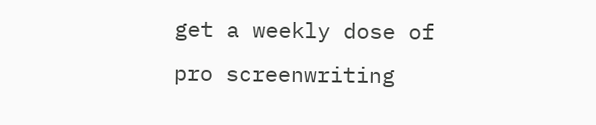get a weekly dose of pro screenwriting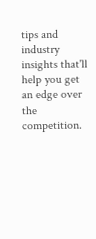tips and industry insights that'll help you get an edge over the competition.